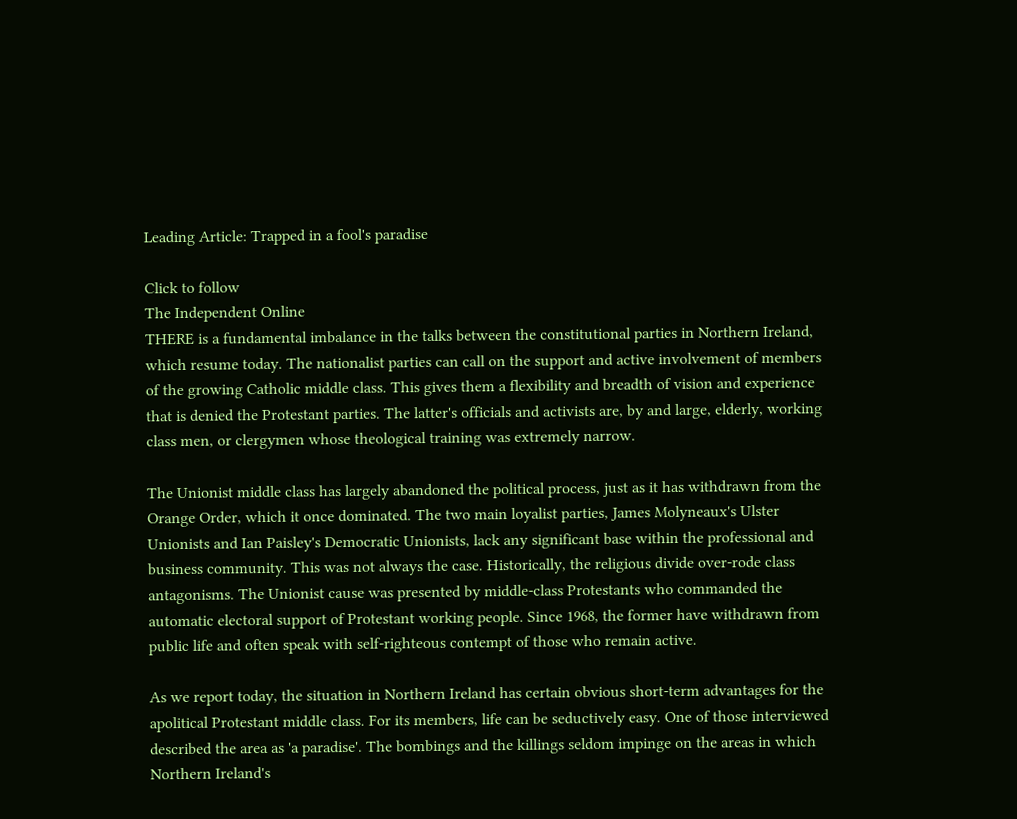Leading Article: Trapped in a fool's paradise

Click to follow
The Independent Online
THERE is a fundamental imbalance in the talks between the constitutional parties in Northern Ireland, which resume today. The nationalist parties can call on the support and active involvement of members of the growing Catholic middle class. This gives them a flexibility and breadth of vision and experience that is denied the Protestant parties. The latter's officials and activists are, by and large, elderly, working class men, or clergymen whose theological training was extremely narrow.

The Unionist middle class has largely abandoned the political process, just as it has withdrawn from the Orange Order, which it once dominated. The two main loyalist parties, James Molyneaux's Ulster Unionists and Ian Paisley's Democratic Unionists, lack any significant base within the professional and business community. This was not always the case. Historically, the religious divide over-rode class antagonisms. The Unionist cause was presented by middle-class Protestants who commanded the automatic electoral support of Protestant working people. Since 1968, the former have withdrawn from public life and often speak with self-righteous contempt of those who remain active.

As we report today, the situation in Northern Ireland has certain obvious short-term advantages for the apolitical Protestant middle class. For its members, life can be seductively easy. One of those interviewed described the area as 'a paradise'. The bombings and the killings seldom impinge on the areas in which Northern Ireland's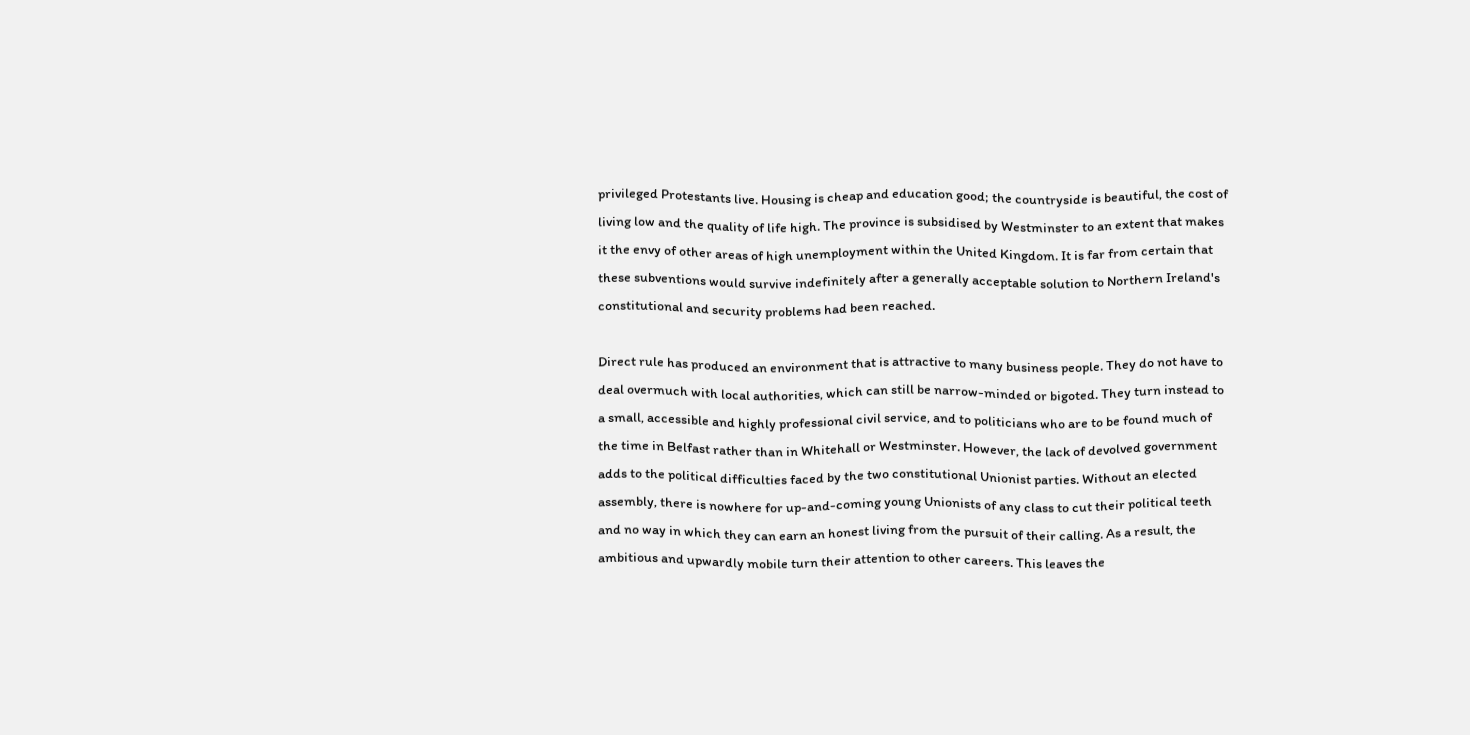privileged Protestants live. Housing is cheap and education good; the countryside is beautiful, the cost of living low and the quality of life high. The province is subsidised by Westminster to an extent that makes it the envy of other areas of high unemployment within the United Kingdom. It is far from certain that these subventions would survive indefinitely after a generally acceptable solution to Northern Ireland's constitutional and security problems had been reached.

Direct rule has produced an environment that is attractive to many business people. They do not have to deal overmuch with local authorities, which can still be narrow-minded or bigoted. They turn instead to a small, accessible and highly professional civil service, and to politicians who are to be found much of the time in Belfast rather than in Whitehall or Westminster. However, the lack of devolved government adds to the political difficulties faced by the two constitutional Unionist parties. Without an elected assembly, there is nowhere for up-and-coming young Unionists of any class to cut their political teeth and no way in which they can earn an honest living from the pursuit of their calling. As a result, the ambitious and upwardly mobile turn their attention to other careers. This leaves the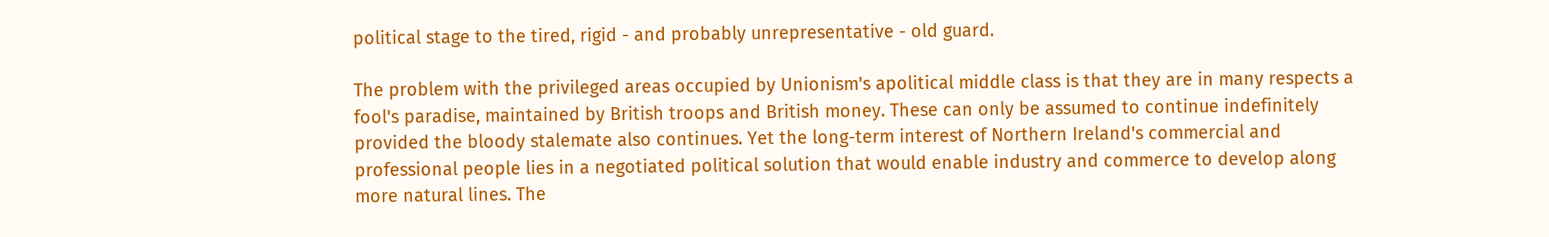political stage to the tired, rigid - and probably unrepresentative - old guard.

The problem with the privileged areas occupied by Unionism's apolitical middle class is that they are in many respects a fool's paradise, maintained by British troops and British money. These can only be assumed to continue indefinitely provided the bloody stalemate also continues. Yet the long-term interest of Northern Ireland's commercial and professional people lies in a negotiated political solution that would enable industry and commerce to develop along more natural lines. The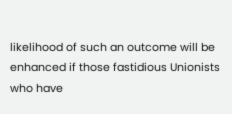likelihood of such an outcome will be enhanced if those fastidious Unionists who have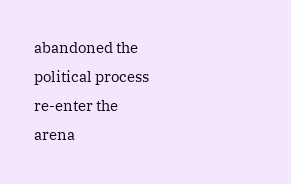abandoned the political process re-enter the arena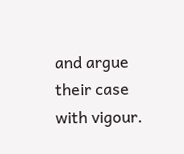and argue their case with vigour.